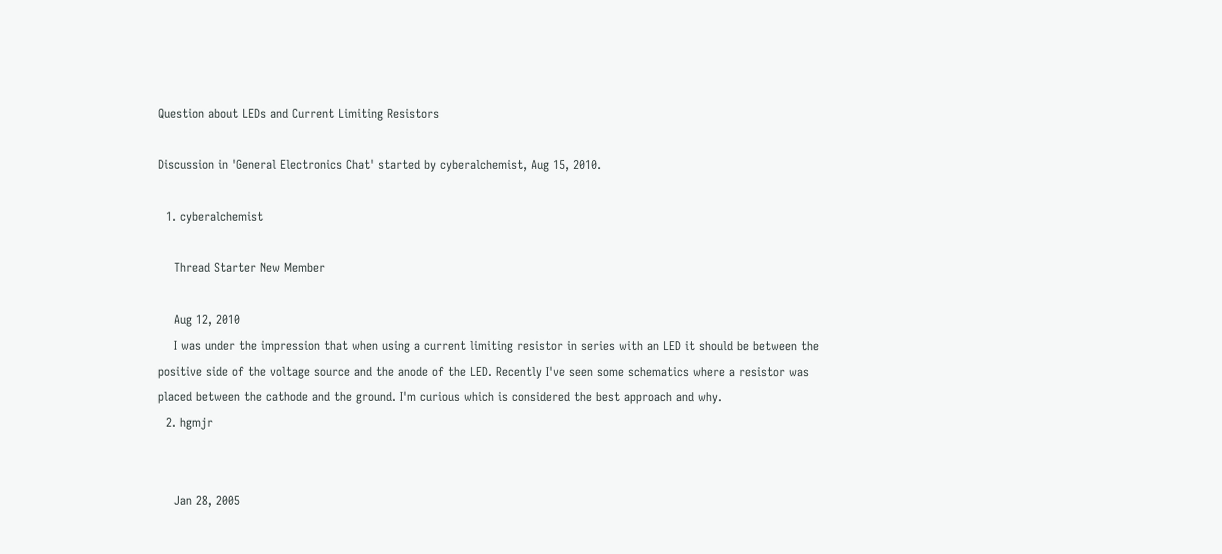Question about LEDs and Current Limiting Resistors

Discussion in 'General Electronics Chat' started by cyberalchemist, Aug 15, 2010.

  1. cyberalchemist

    Thread Starter New Member

    Aug 12, 2010
    I was under the impression that when using a current limiting resistor in series with an LED it should be between the positive side of the voltage source and the anode of the LED. Recently I've seen some schematics where a resistor was placed between the cathode and the ground. I'm curious which is considered the best approach and why.
  2. hgmjr


    Jan 28, 2005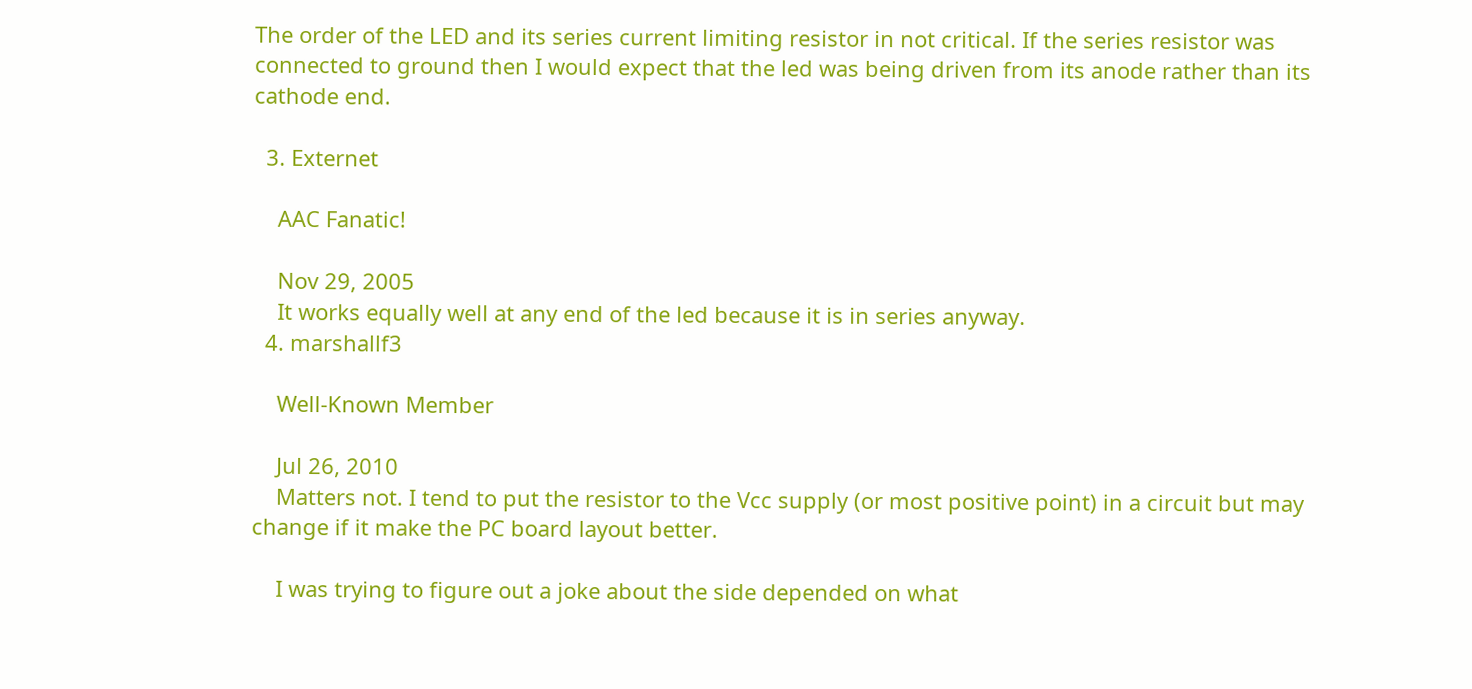The order of the LED and its series current limiting resistor in not critical. If the series resistor was connected to ground then I would expect that the led was being driven from its anode rather than its cathode end.

  3. Externet

    AAC Fanatic!

    Nov 29, 2005
    It works equally well at any end of the led because it is in series anyway.
  4. marshallf3

    Well-Known Member

    Jul 26, 2010
    Matters not. I tend to put the resistor to the Vcc supply (or most positive point) in a circuit but may change if it make the PC board layout better.

    I was trying to figure out a joke about the side depended on what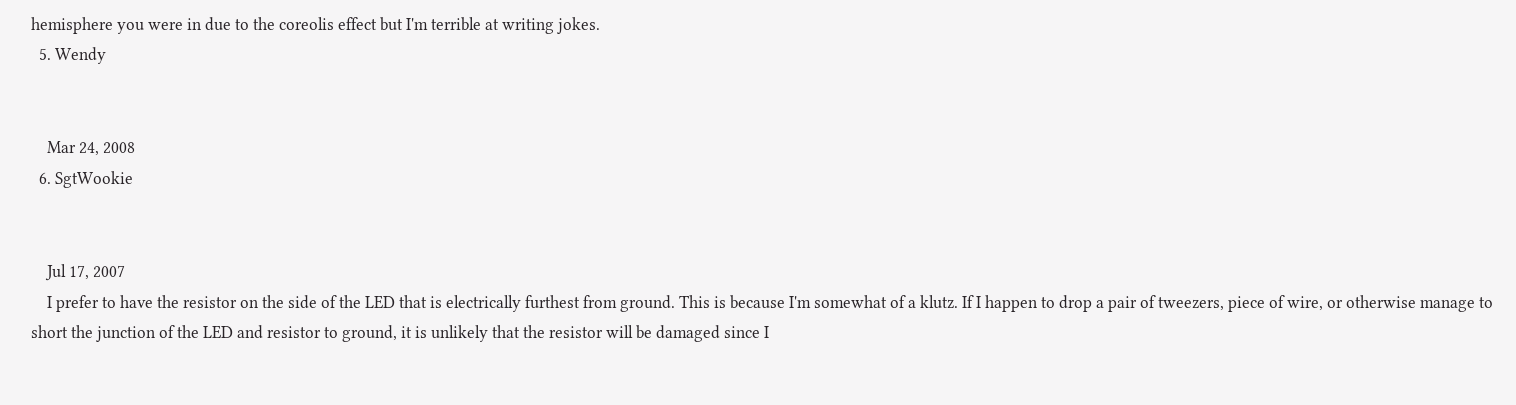hemisphere you were in due to the coreolis effect but I'm terrible at writing jokes.
  5. Wendy


    Mar 24, 2008
  6. SgtWookie


    Jul 17, 2007
    I prefer to have the resistor on the side of the LED that is electrically furthest from ground. This is because I'm somewhat of a klutz. If I happen to drop a pair of tweezers, piece of wire, or otherwise manage to short the junction of the LED and resistor to ground, it is unlikely that the resistor will be damaged since I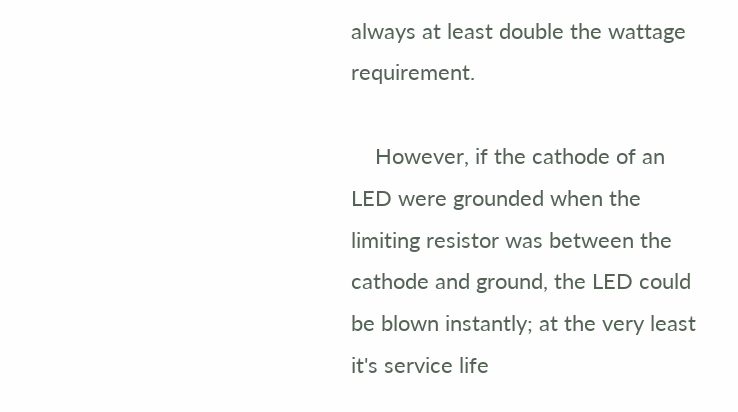always at least double the wattage requirement.

    However, if the cathode of an LED were grounded when the limiting resistor was between the cathode and ground, the LED could be blown instantly; at the very least it's service life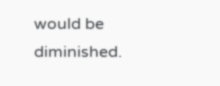would be diminished.